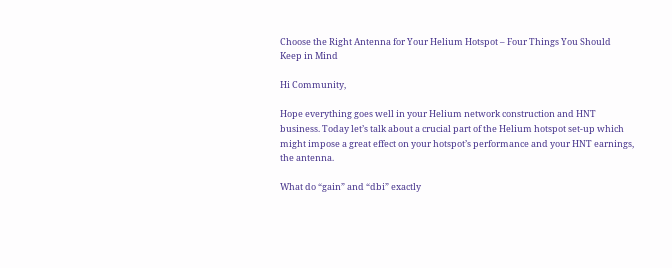Choose the Right Antenna for Your Helium Hotspot – Four Things You Should Keep in Mind

Hi Community,

Hope everything goes well in your Helium network construction and HNT business. Today let’s talk about a crucial part of the Helium hotspot set-up which might impose a great effect on your hotspot’s performance and your HNT earnings, the antenna.

What do “gain” and “dbi” exactly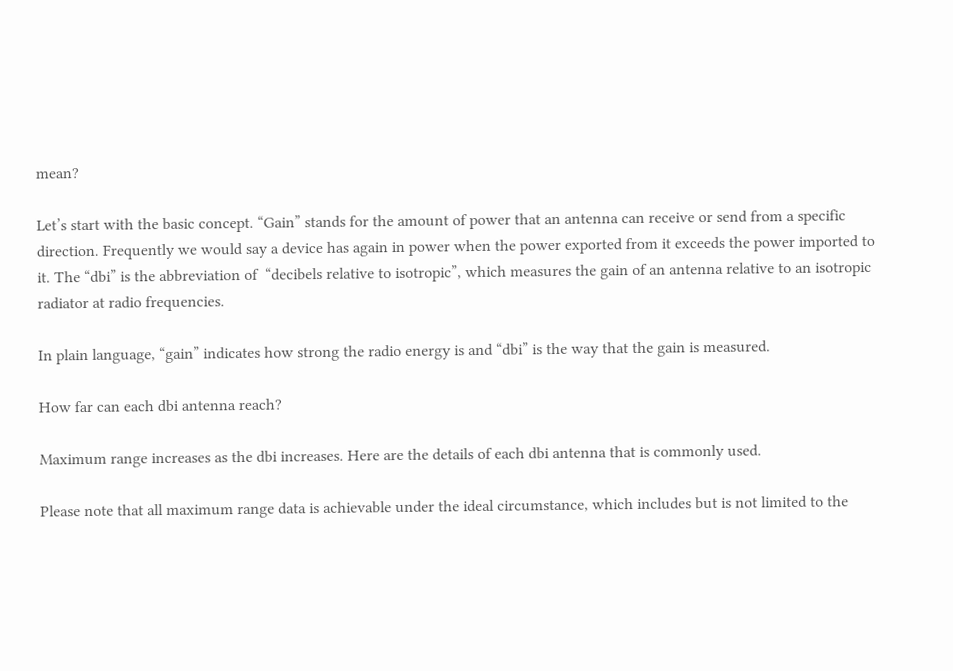mean?

Let’s start with the basic concept. “Gain” stands for the amount of power that an antenna can receive or send from a specific direction. Frequently we would say a device has again in power when the power exported from it exceeds the power imported to it. The “dbi” is the abbreviation of  “decibels relative to isotropic”, which measures the gain of an antenna relative to an isotropic radiator at radio frequencies.

In plain language, “gain” indicates how strong the radio energy is and “dbi” is the way that the gain is measured.

How far can each dbi antenna reach?

Maximum range increases as the dbi increases. Here are the details of each dbi antenna that is commonly used.

Please note that all maximum range data is achievable under the ideal circumstance, which includes but is not limited to the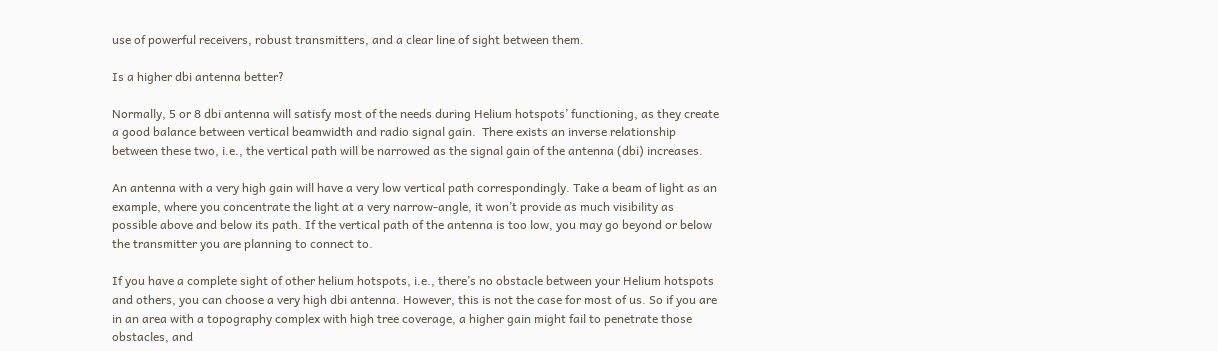use of powerful receivers, robust transmitters, and a clear line of sight between them.

Is a higher dbi antenna better?

Normally, 5 or 8 dbi antenna will satisfy most of the needs during Helium hotspots’ functioning, as they create a good balance between vertical beamwidth and radio signal gain.  There exists an inverse relationship between these two, i.e., the vertical path will be narrowed as the signal gain of the antenna (dbi) increases.

An antenna with a very high gain will have a very low vertical path correspondingly. Take a beam of light as an example, where you concentrate the light at a very narrow-angle, it won’t provide as much visibility as possible above and below its path. If the vertical path of the antenna is too low, you may go beyond or below the transmitter you are planning to connect to.

If you have a complete sight of other helium hotspots, i.e., there’s no obstacle between your Helium hotspots and others, you can choose a very high dbi antenna. However, this is not the case for most of us. So if you are in an area with a topography complex with high tree coverage, a higher gain might fail to penetrate those obstacles, and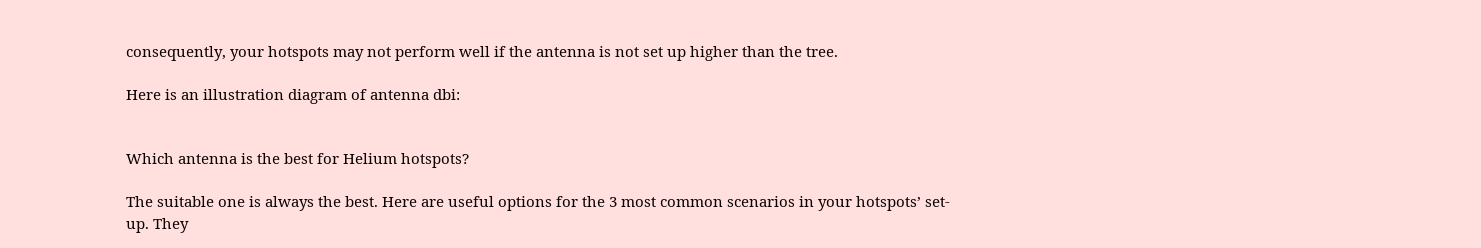consequently, your hotspots may not perform well if the antenna is not set up higher than the tree.

Here is an illustration diagram of antenna dbi:


Which antenna is the best for Helium hotspots?

The suitable one is always the best. Here are useful options for the 3 most common scenarios in your hotspots’ set-up. They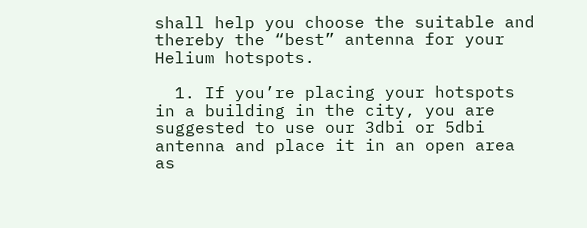shall help you choose the suitable and thereby the “best” antenna for your Helium hotspots.

  1. If you’re placing your hotspots in a building in the city, you are suggested to use our 3dbi or 5dbi antenna and place it in an open area as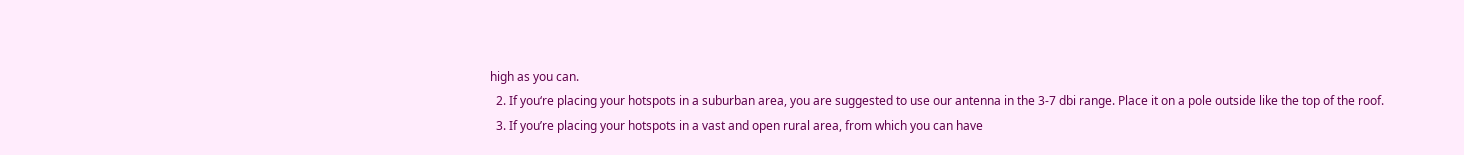high as you can.
  2. If you‘re placing your hotspots in a suburban area, you are suggested to use our antenna in the 3-7 dbi range. Place it on a pole outside like the top of the roof.
  3. If you’re placing your hotspots in a vast and open rural area, from which you can have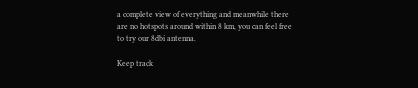a complete view of everything and meanwhile there are no hotspots around within 8 km, you can feel free to try our 8dbi antenna.

Keep track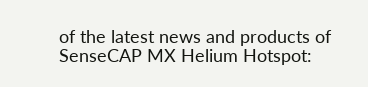of the latest news and products of SenseCAP MX Helium Hotspot: